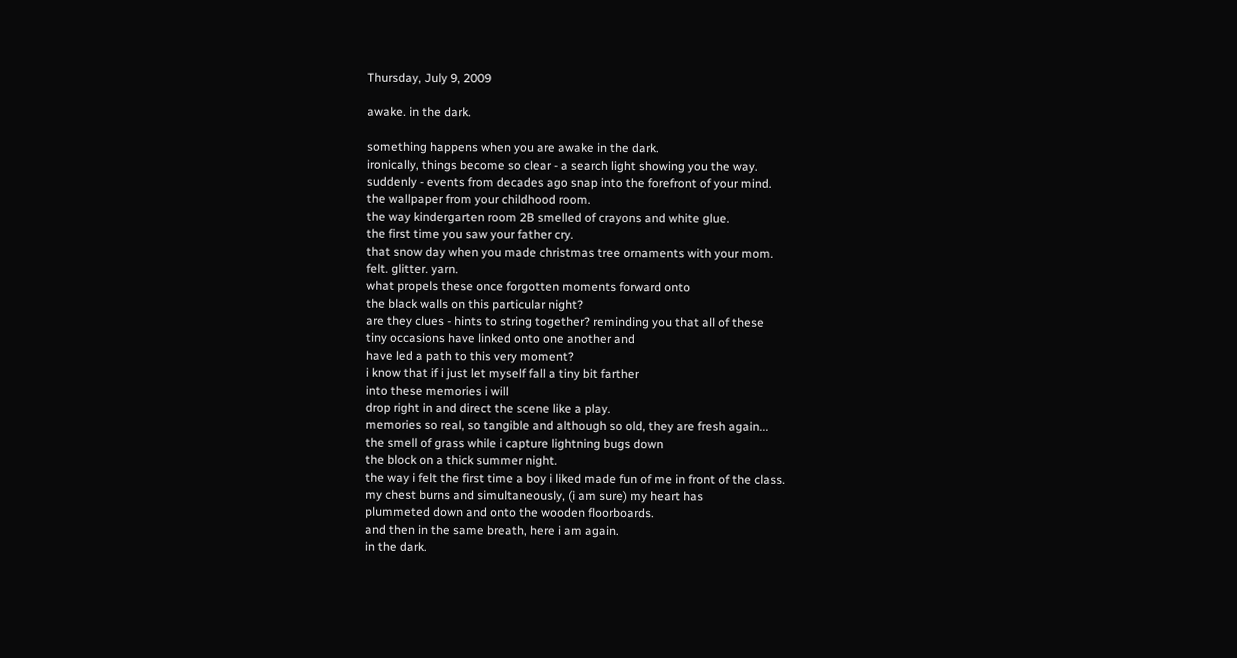Thursday, July 9, 2009

awake. in the dark.

something happens when you are awake in the dark.
ironically, things become so clear - a search light showing you the way.
suddenly - events from decades ago snap into the forefront of your mind.
the wallpaper from your childhood room.
the way kindergarten room 2B smelled of crayons and white glue.
the first time you saw your father cry.
that snow day when you made christmas tree ornaments with your mom.
felt. glitter. yarn.
what propels these once forgotten moments forward onto
the black walls on this particular night?
are they clues - hints to string together? reminding you that all of these
tiny occasions have linked onto one another and
have led a path to this very moment?
i know that if i just let myself fall a tiny bit farther
into these memories i will
drop right in and direct the scene like a play.
memories so real, so tangible and although so old, they are fresh again...
the smell of grass while i capture lightning bugs down
the block on a thick summer night.
the way i felt the first time a boy i liked made fun of me in front of the class.
my chest burns and simultaneously, (i am sure) my heart has
plummeted down and onto the wooden floorboards.
and then in the same breath, here i am again.
in the dark.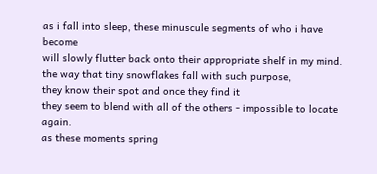as i fall into sleep, these minuscule segments of who i have become
will slowly flutter back onto their appropriate shelf in my mind.
the way that tiny snowflakes fall with such purpose,
they know their spot and once they find it
they seem to blend with all of the others - impossible to locate again.
as these moments spring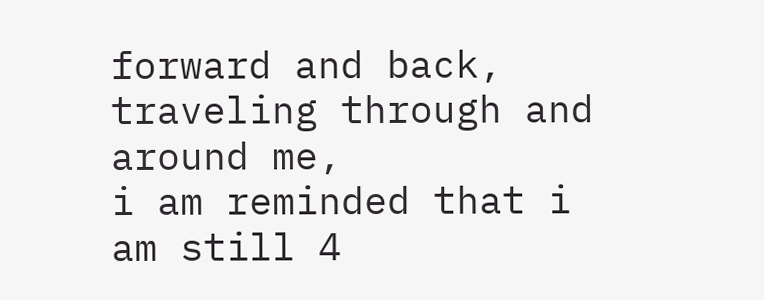forward and back, traveling through and around me,
i am reminded that i am still 4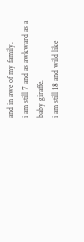and in awe of my family.
i am still 7 and as awkward as a baby giraffe.
i am still 18 and wild like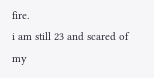fire.
i am still 23 and scared of my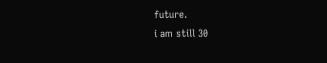future.
i am still 30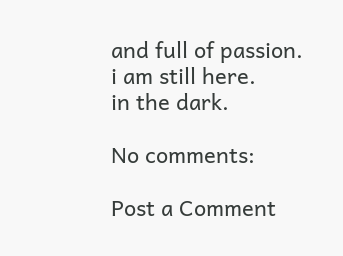and full of passion.
i am still here.
in the dark.

No comments:

Post a Comment